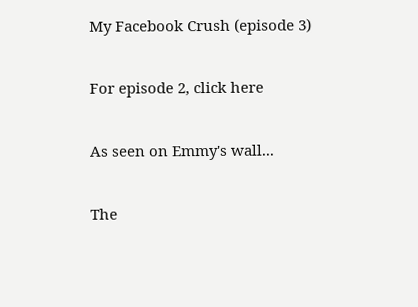My Facebook Crush (episode 3)

For episode 2, click here

As seen on Emmy's wall...

The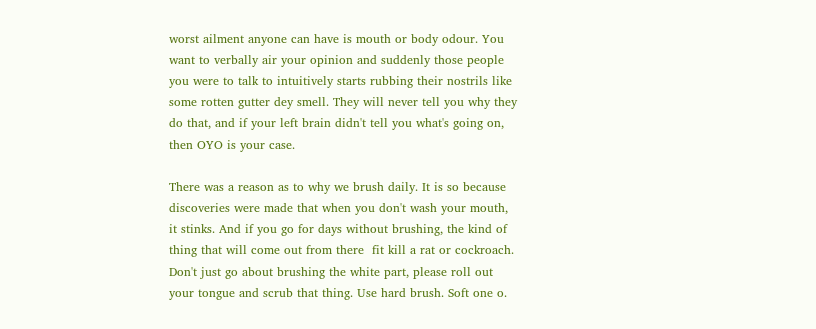worst ailment anyone can have is mouth or body odour. You want to verbally air your opinion and suddenly those people you were to talk to intuitively starts rubbing their nostrils like  some rotten gutter dey smell. They will never tell you why they do that, and if your left brain didn't tell you what's going on, then OYO is your case.

There was a reason as to why we brush daily. It is so because discoveries were made that when you don't wash your mouth, it stinks. And if you go for days without brushing, the kind of  thing that will come out from there  fit kill a rat or cockroach. Don't just go about brushing the white part, please roll out your tongue and scrub that thing. Use hard brush. Soft one o.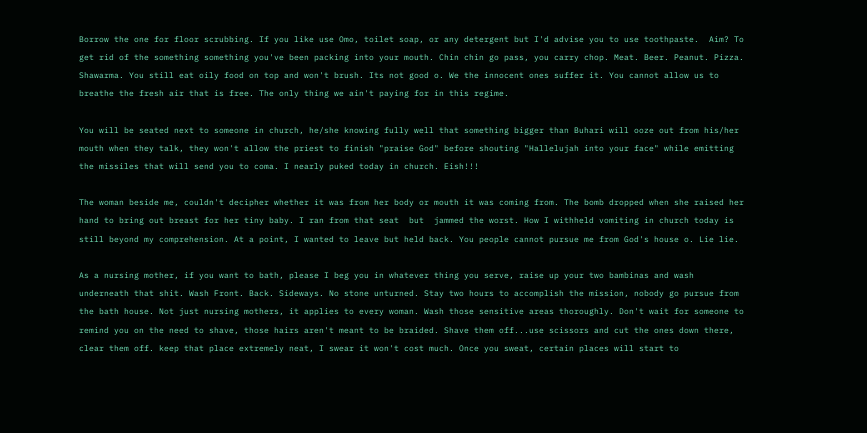Borrow the one for floor scrubbing. If you like use Omo, toilet soap, or any detergent but I'd advise you to use toothpaste.  Aim? To get rid of the something something you've been packing into your mouth. Chin chin go pass, you carry chop. Meat. Beer. Peanut. Pizza. Shawarma. You still eat oily food on top and won't brush. Its not good o. We the innocent ones suffer it. You cannot allow us to breathe the fresh air that is free. The only thing we ain't paying for in this regime.

You will be seated next to someone in church, he/she knowing fully well that something bigger than Buhari will ooze out from his/her mouth when they talk, they won't allow the priest to finish "praise God" before shouting "Hallelujah into your face" while emitting the missiles that will send you to coma. I nearly puked today in church. Eish!!!

The woman beside me, couldn't decipher whether it was from her body or mouth it was coming from. The bomb dropped when she raised her hand to bring out breast for her tiny baby. I ran from that seat  but  jammed the worst. How I withheld vomiting in church today is still beyond my comprehension. At a point, I wanted to leave but held back. You people cannot pursue me from God's house o. Lie lie.

As a nursing mother, if you want to bath, please I beg you in whatever thing you serve, raise up your two bambinas and wash underneath that shit. Wash Front. Back. Sideways. No stone unturned. Stay two hours to accomplish the mission, nobody go pursue from the bath house. Not just nursing mothers, it applies to every woman. Wash those sensitive areas thoroughly. Don't wait for someone to remind you on the need to shave, those hairs aren't meant to be braided. Shave them off...use scissors and cut the ones down there, clear them off. keep that place extremely neat, I swear it won't cost much. Once you sweat, certain places will start to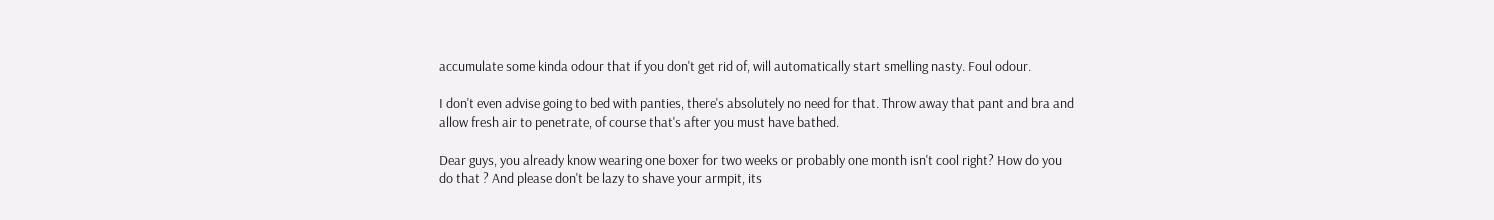accumulate some kinda odour that if you don't get rid of, will automatically start smelling nasty. Foul odour.

I don't even advise going to bed with panties, there's absolutely no need for that. Throw away that pant and bra and allow fresh air to penetrate, of course that's after you must have bathed.

Dear guys, you already know wearing one boxer for two weeks or probably one month isn't cool right? How do you do that ? And please don't be lazy to shave your armpit, its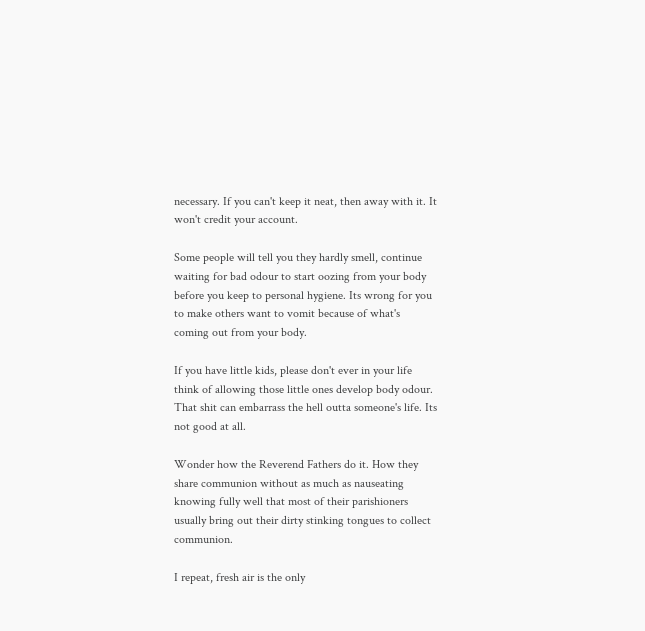necessary. If you can't keep it neat, then away with it. It won't credit your account.

Some people will tell you they hardly smell, continue waiting for bad odour to start oozing from your body before you keep to personal hygiene. Its wrong for you to make others want to vomit because of what's coming out from your body.

If you have little kids, please don't ever in your life think of allowing those little ones develop body odour. That shit can embarrass the hell outta someone's life. Its not good at all.

Wonder how the Reverend Fathers do it. How they share communion without as much as nauseating knowing fully well that most of their parishioners usually bring out their dirty stinking tongues to collect communion.

I repeat, fresh air is the only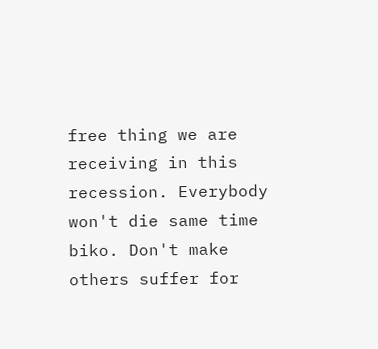free thing we are receiving in this recession. Everybody won't die same time biko. Don't make others suffer for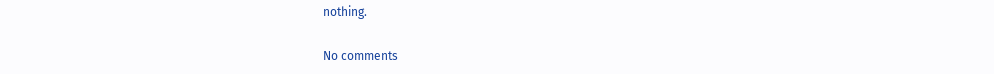nothing.

No comments